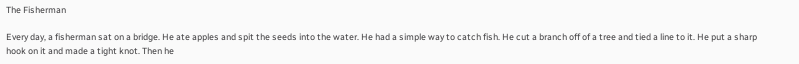The Fisherman

Every day, a fisherman sat on a bridge. He ate apples and spit the seeds into the water. He had a simple way to catch fish. He cut a branch off of a tree and tied a line to it. He put a sharp hook on it and made a tight knot. Then he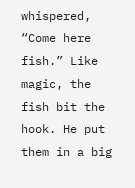whispered, “Come here fish.” Like magic, the fish bit the hook. He put them in a big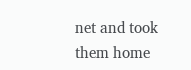net and took them home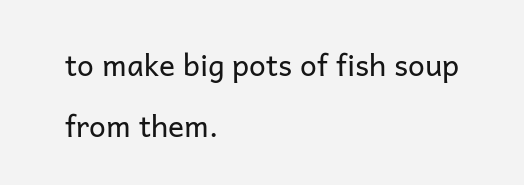to make big pots of fish soup from them.